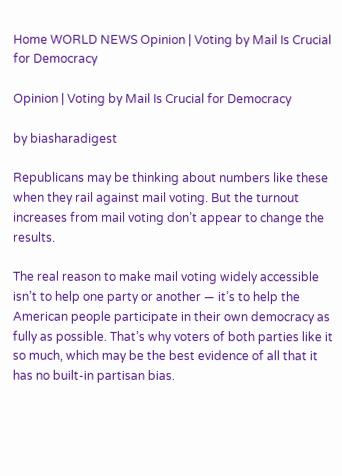Home WORLD NEWS Opinion | Voting by Mail Is Crucial for Democracy

Opinion | Voting by Mail Is Crucial for Democracy

by biasharadigest

Republicans may be thinking about numbers like these when they rail against mail voting. But the turnout increases from mail voting don’t appear to change the results.

The real reason to make mail voting widely accessible isn’t to help one party or another — it’s to help the American people participate in their own democracy as fully as possible. That’s why voters of both parties like it so much, which may be the best evidence of all that it has no built-in partisan bias.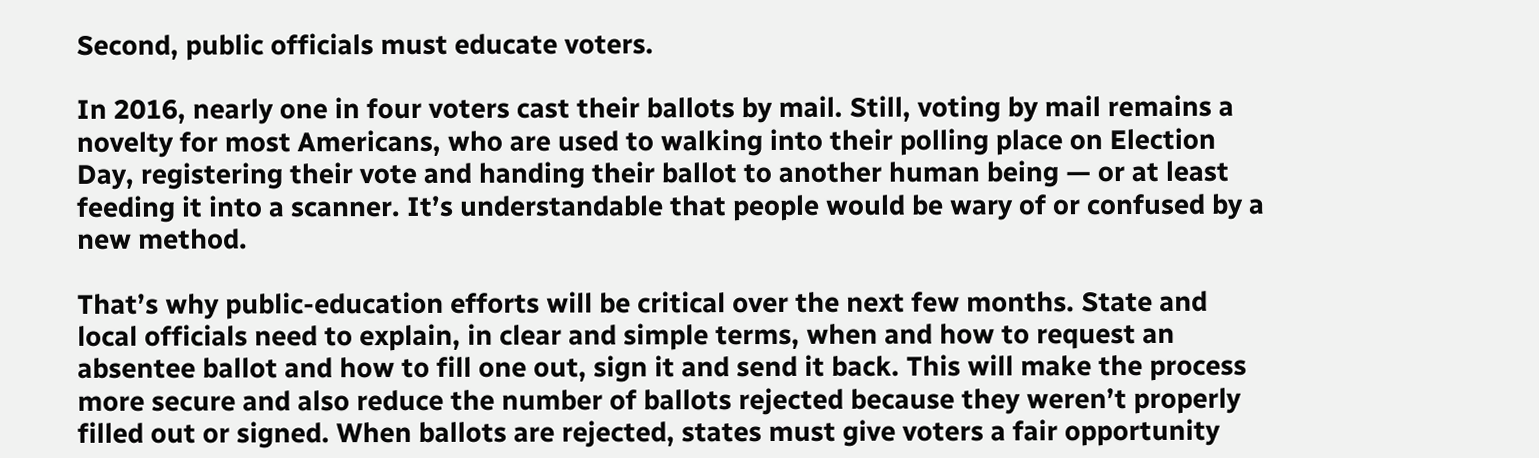Second, public officials must educate voters.

In 2016, nearly one in four voters cast their ballots by mail. Still, voting by mail remains a novelty for most Americans, who are used to walking into their polling place on Election Day, registering their vote and handing their ballot to another human being — or at least feeding it into a scanner. It’s understandable that people would be wary of or confused by a new method.

That’s why public-education efforts will be critical over the next few months. State and local officials need to explain, in clear and simple terms, when and how to request an absentee ballot and how to fill one out, sign it and send it back. This will make the process more secure and also reduce the number of ballots rejected because they weren’t properly filled out or signed. When ballots are rejected, states must give voters a fair opportunity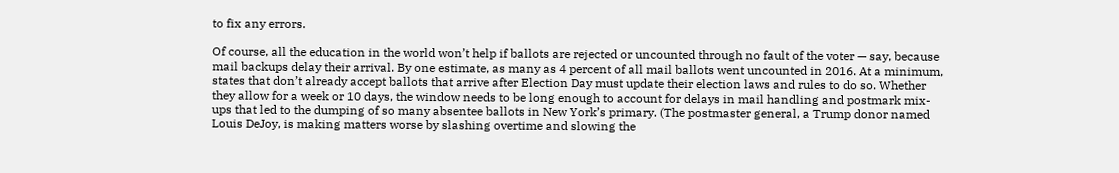to fix any errors.

Of course, all the education in the world won’t help if ballots are rejected or uncounted through no fault of the voter — say, because mail backups delay their arrival. By one estimate, as many as 4 percent of all mail ballots went uncounted in 2016. At a minimum, states that don’t already accept ballots that arrive after Election Day must update their election laws and rules to do so. Whether they allow for a week or 10 days, the window needs to be long enough to account for delays in mail handling and postmark mix-ups that led to the dumping of so many absentee ballots in New York’s primary. (The postmaster general, a Trump donor named Louis DeJoy, is making matters worse by slashing overtime and slowing the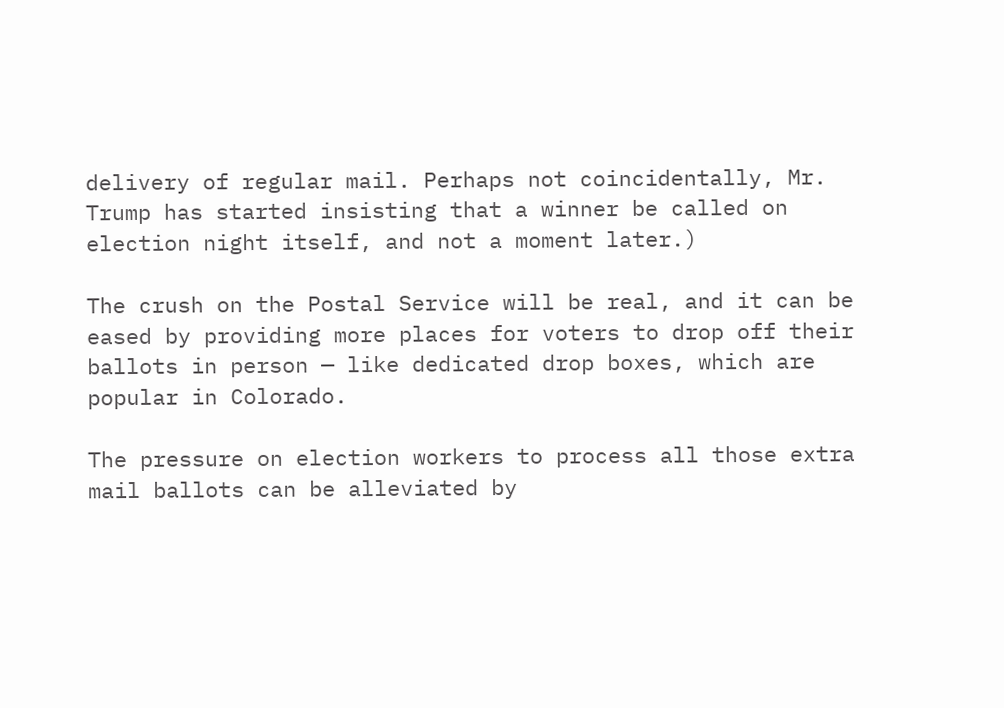delivery of regular mail. Perhaps not coincidentally, Mr. Trump has started insisting that a winner be called on election night itself, and not a moment later.)

The crush on the Postal Service will be real, and it can be eased by providing more places for voters to drop off their ballots in person — like dedicated drop boxes, which are popular in Colorado.

The pressure on election workers to process all those extra mail ballots can be alleviated by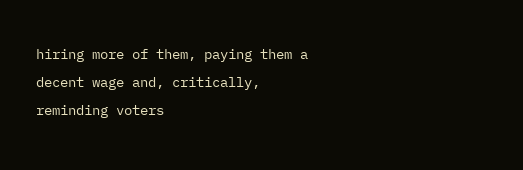hiring more of them, paying them a decent wage and, critically, reminding voters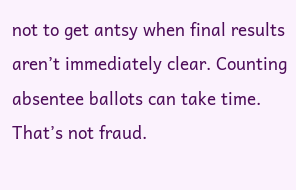not to get antsy when final results aren’t immediately clear. Counting absentee ballots can take time. That’s not fraud.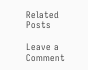Related Posts

Leave a Comment